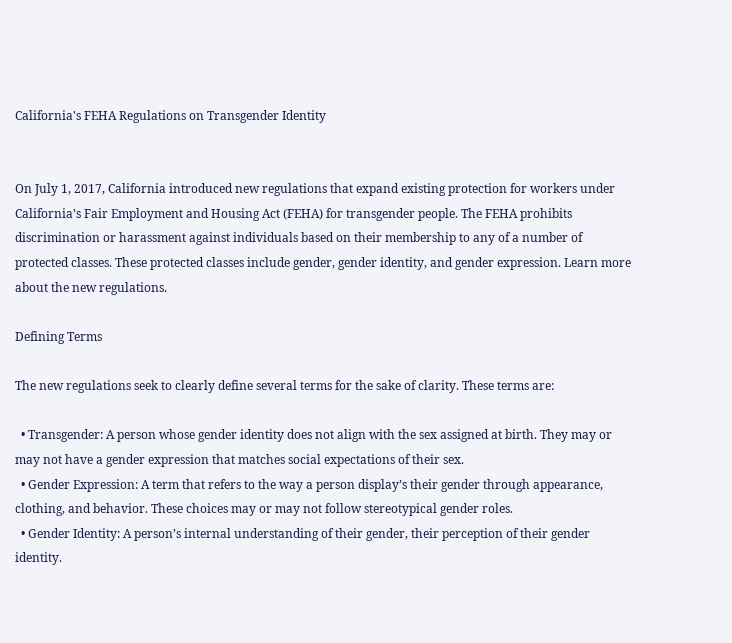California's FEHA Regulations on Transgender Identity


On July 1, 2017, California introduced new regulations that expand existing protection for workers under California’s Fair Employment and Housing Act (FEHA) for transgender people. The FEHA prohibits discrimination or harassment against individuals based on their membership to any of a number of protected classes. These protected classes include gender, gender identity, and gender expression. Learn more about the new regulations.

Defining Terms

The new regulations seek to clearly define several terms for the sake of clarity. These terms are:

  • Transgender: A person whose gender identity does not align with the sex assigned at birth. They may or may not have a gender expression that matches social expectations of their sex.
  • Gender Expression: A term that refers to the way a person display’s their gender through appearance, clothing, and behavior. These choices may or may not follow stereotypical gender roles.
  • Gender Identity: A person’s internal understanding of their gender, their perception of their gender identity.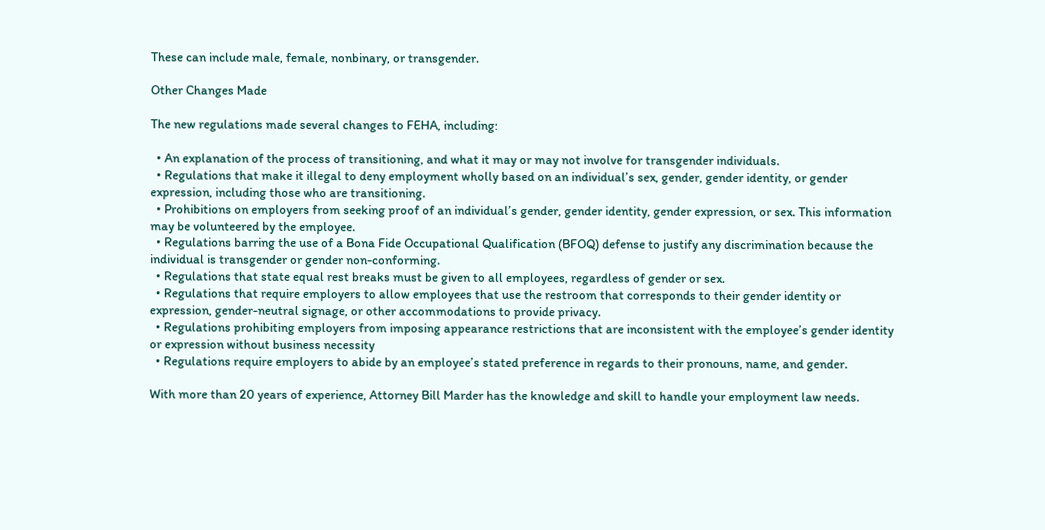These can include male, female, nonbinary, or transgender.

Other Changes Made

The new regulations made several changes to FEHA, including:

  • An explanation of the process of transitioning, and what it may or may not involve for transgender individuals.
  • Regulations that make it illegal to deny employment wholly based on an individual’s sex, gender, gender identity, or gender expression, including those who are transitioning.
  • Prohibitions on employers from seeking proof of an individual’s gender, gender identity, gender expression, or sex. This information may be volunteered by the employee.
  • Regulations barring the use of a Bona Fide Occupational Qualification (BFOQ) defense to justify any discrimination because the individual is transgender or gender non-conforming.
  • Regulations that state equal rest breaks must be given to all employees, regardless of gender or sex.
  • Regulations that require employers to allow employees that use the restroom that corresponds to their gender identity or expression, gender-neutral signage, or other accommodations to provide privacy.
  • Regulations prohibiting employers from imposing appearance restrictions that are inconsistent with the employee’s gender identity or expression without business necessity
  • Regulations require employers to abide by an employee’s stated preference in regards to their pronouns, name, and gender.

With more than 20 years of experience, Attorney Bill Marder has the knowledge and skill to handle your employment law needs.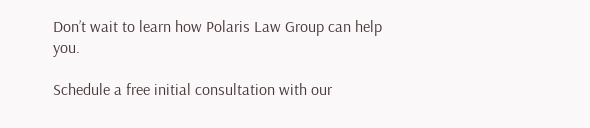Don’t wait to learn how Polaris Law Group can help you.

Schedule a free initial consultation with our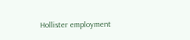Hollister employment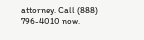attorney. Call (888) 796-4010 now.